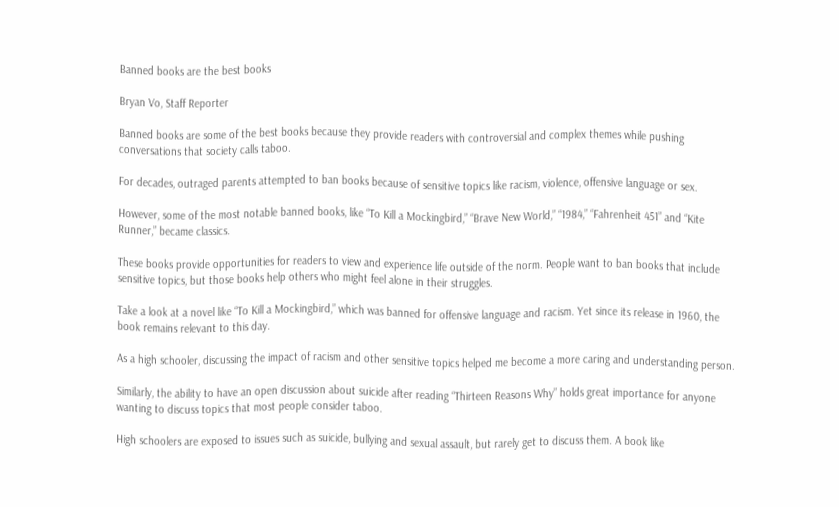Banned books are the best books

Bryan Vo, Staff Reporter

Banned books are some of the best books because they provide readers with controversial and complex themes while pushing conversations that society calls taboo.

For decades, outraged parents attempted to ban books because of sensitive topics like racism, violence, offensive language or sex.

However, some of the most notable banned books, like “To Kill a Mockingbird,” “Brave New World,” “1984,” “Fahrenheit 451” and “Kite Runner,” became classics.

These books provide opportunities for readers to view and experience life outside of the norm. People want to ban books that include sensitive topics, but those books help others who might feel alone in their struggles.

Take a look at a novel like “To Kill a Mockingbird,” which was banned for offensive language and racism. Yet since its release in 1960, the book remains relevant to this day.

As a high schooler, discussing the impact of racism and other sensitive topics helped me become a more caring and understanding person.

Similarly, the ability to have an open discussion about suicide after reading “Thirteen Reasons Why” holds great importance for anyone wanting to discuss topics that most people consider taboo.

High schoolers are exposed to issues such as suicide, bullying and sexual assault, but rarely get to discuss them. A book like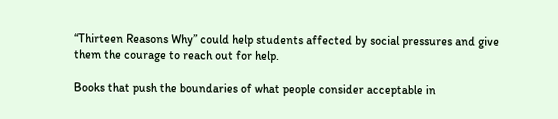“Thirteen Reasons Why” could help students affected by social pressures and give them the courage to reach out for help.

Books that push the boundaries of what people consider acceptable in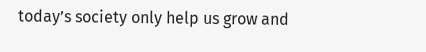today’s society only help us grow and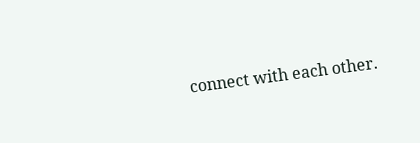connect with each other.